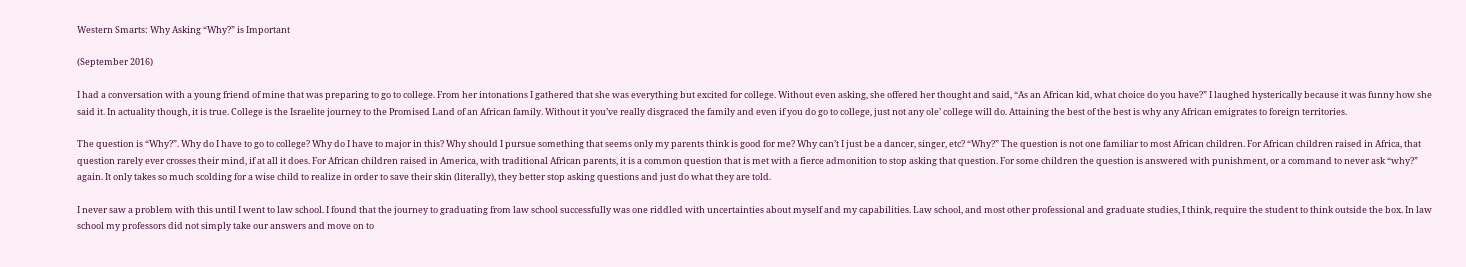Western Smarts: Why Asking “Why?” is Important

(September 2016)

I had a conversation with a young friend of mine that was preparing to go to college. From her intonations I gathered that she was everything but excited for college. Without even asking, she offered her thought and said, “As an African kid, what choice do you have?” I laughed hysterically because it was funny how she said it. In actuality though, it is true. College is the Israelite journey to the Promised Land of an African family. Without it you’ve really disgraced the family and even if you do go to college, just not any ole’ college will do. Attaining the best of the best is why any African emigrates to foreign territories.

The question is “Why?”. Why do I have to go to college? Why do I have to major in this? Why should I pursue something that seems only my parents think is good for me? Why can’t I just be a dancer, singer, etc? “Why?” The question is not one familiar to most African children. For African children raised in Africa, that question rarely ever crosses their mind, if at all it does. For African children raised in America, with traditional African parents, it is a common question that is met with a fierce admonition to stop asking that question. For some children the question is answered with punishment, or a command to never ask “why?” again. It only takes so much scolding for a wise child to realize in order to save their skin (literally), they better stop asking questions and just do what they are told.

I never saw a problem with this until I went to law school. I found that the journey to graduating from law school successfully was one riddled with uncertainties about myself and my capabilities. Law school, and most other professional and graduate studies, I think, require the student to think outside the box. In law school my professors did not simply take our answers and move on to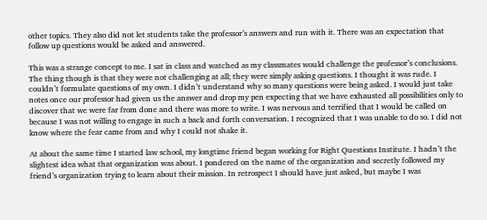other topics. They also did not let students take the professor’s answers and run with it. There was an expectation that follow up questions would be asked and answered.

This was a strange concept to me. I sat in class and watched as my classmates would challenge the professor’s conclusions. The thing though is that they were not challenging at all; they were simply asking questions. I thought it was rude. I couldn’t formulate questions of my own. I didn’t understand why so many questions were being asked. I would just take notes once our professor had given us the answer and drop my pen expecting that we have exhausted all possibilities only to discover that we were far from done and there was more to write. I was nervous and terrified that I would be called on because I was not willing to engage in such a back and forth conversation. I recognized that I was unable to do so. I did not know where the fear came from and why I could not shake it.

At about the same time I started law school, my longtime friend began working for Right Questions Institute. I hadn’t the slightest idea what that organization was about. I pondered on the name of the organization and secretly followed my friend’s organization trying to learn about their mission. In retrospect I should have just asked, but maybe I was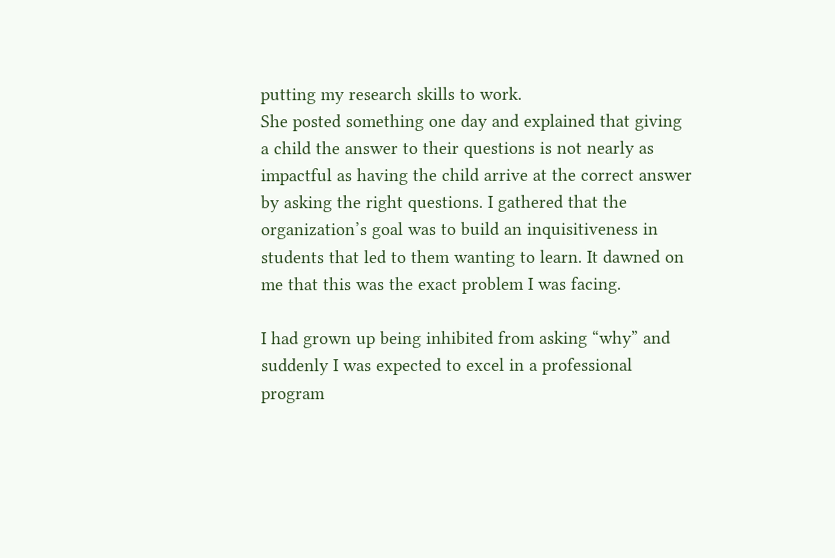putting my research skills to work.
She posted something one day and explained that giving a child the answer to their questions is not nearly as impactful as having the child arrive at the correct answer by asking the right questions. I gathered that the organization’s goal was to build an inquisitiveness in students that led to them wanting to learn. It dawned on me that this was the exact problem I was facing.

I had grown up being inhibited from asking “why” and suddenly I was expected to excel in a professional program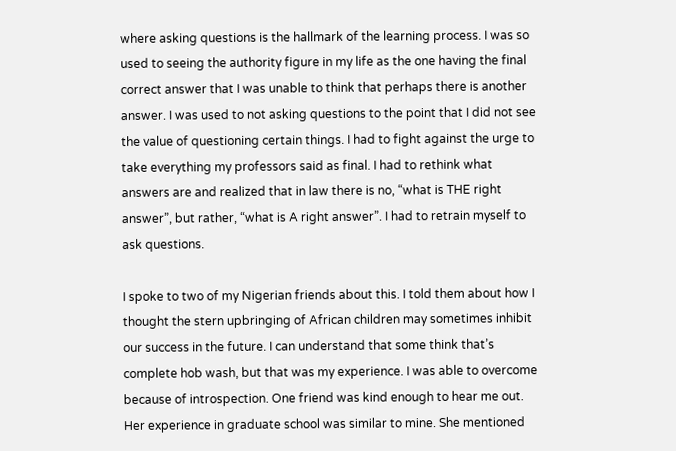where asking questions is the hallmark of the learning process. I was so used to seeing the authority figure in my life as the one having the final correct answer that I was unable to think that perhaps there is another answer. I was used to not asking questions to the point that I did not see the value of questioning certain things. I had to fight against the urge to take everything my professors said as final. I had to rethink what answers are and realized that in law there is no, “what is THE right answer”, but rather, “what is A right answer”. I had to retrain myself to ask questions.

I spoke to two of my Nigerian friends about this. I told them about how I thought the stern upbringing of African children may sometimes inhibit our success in the future. I can understand that some think that’s complete hob wash, but that was my experience. I was able to overcome because of introspection. One friend was kind enough to hear me out. Her experience in graduate school was similar to mine. She mentioned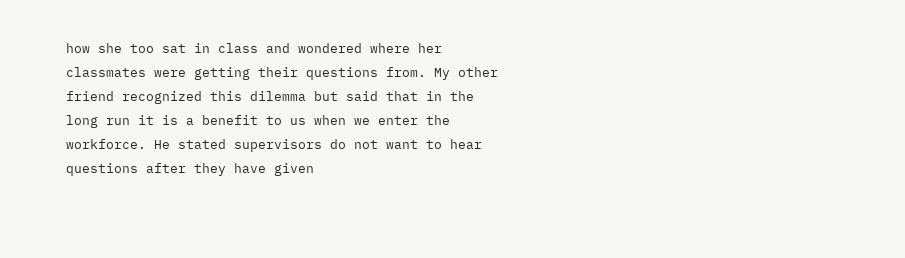how she too sat in class and wondered where her classmates were getting their questions from. My other friend recognized this dilemma but said that in the long run it is a benefit to us when we enter the workforce. He stated supervisors do not want to hear questions after they have given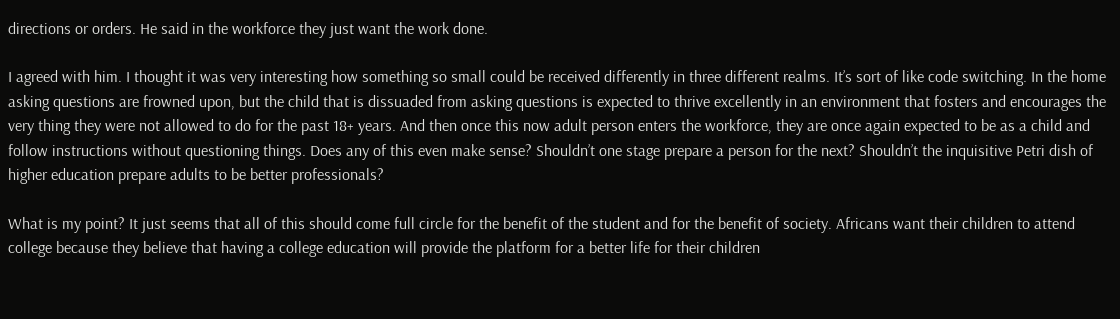directions or orders. He said in the workforce they just want the work done.

I agreed with him. I thought it was very interesting how something so small could be received differently in three different realms. It’s sort of like code switching. In the home asking questions are frowned upon, but the child that is dissuaded from asking questions is expected to thrive excellently in an environment that fosters and encourages the very thing they were not allowed to do for the past 18+ years. And then once this now adult person enters the workforce, they are once again expected to be as a child and follow instructions without questioning things. Does any of this even make sense? Shouldn’t one stage prepare a person for the next? Shouldn’t the inquisitive Petri dish of higher education prepare adults to be better professionals?

What is my point? It just seems that all of this should come full circle for the benefit of the student and for the benefit of society. Africans want their children to attend college because they believe that having a college education will provide the platform for a better life for their children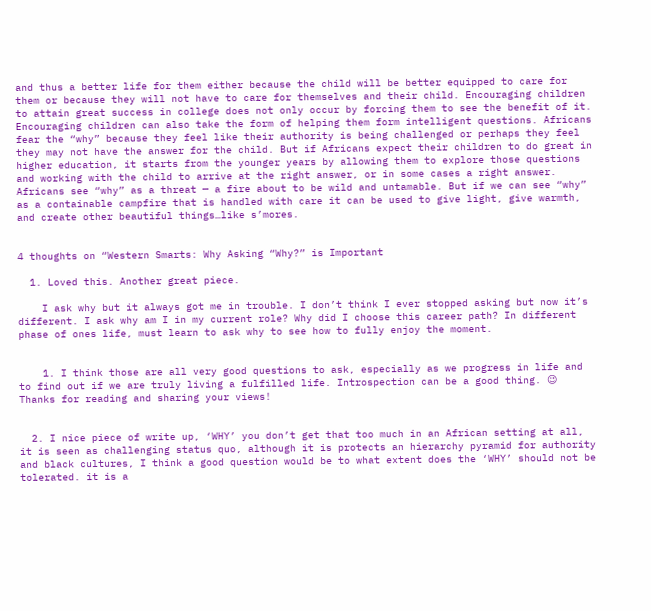and thus a better life for them either because the child will be better equipped to care for them or because they will not have to care for themselves and their child. Encouraging children to attain great success in college does not only occur by forcing them to see the benefit of it. Encouraging children can also take the form of helping them form intelligent questions. Africans fear the “why” because they feel like their authority is being challenged or perhaps they feel they may not have the answer for the child. But if Africans expect their children to do great in higher education, it starts from the younger years by allowing them to explore those questions and working with the child to arrive at the right answer, or in some cases a right answer. Africans see “why” as a threat — a fire about to be wild and untamable. But if we can see “why” as a containable campfire that is handled with care it can be used to give light, give warmth, and create other beautiful things…like s’mores.


4 thoughts on “Western Smarts: Why Asking “Why?” is Important

  1. Loved this. Another great piece.

    I ask why but it always got me in trouble. I don’t think I ever stopped asking but now it’s different. I ask why am I in my current role? Why did I choose this career path? In different phase of ones life, must learn to ask why to see how to fully enjoy the moment.


    1. I think those are all very good questions to ask, especially as we progress in life and to find out if we are truly living a fulfilled life. Introspection can be a good thing. 😉 Thanks for reading and sharing your views!


  2. I nice piece of write up, ‘WHY’ you don’t get that too much in an African setting at all, it is seen as challenging status quo, although it is protects an hierarchy pyramid for authority and black cultures, I think a good question would be to what extent does the ‘WHY’ should not be tolerated. it is a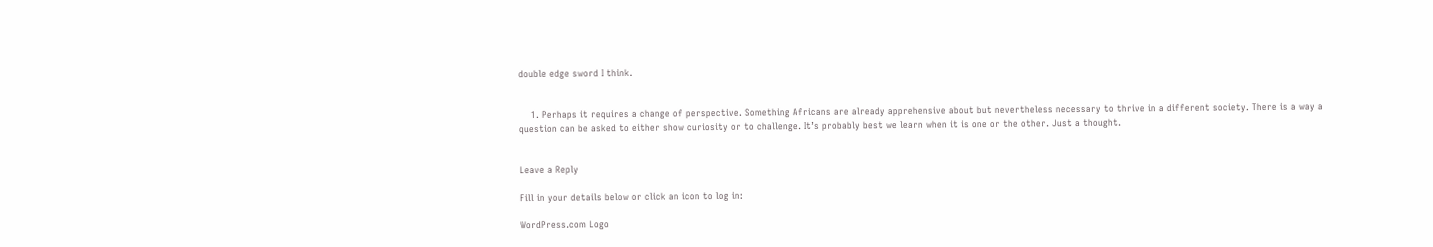double edge sword I think.


    1. Perhaps it requires a change of perspective. Something Africans are already apprehensive about but nevertheless necessary to thrive in a different society. There is a way a question can be asked to either show curiosity or to challenge. It’s probably best we learn when it is one or the other. Just a thought.


Leave a Reply

Fill in your details below or click an icon to log in:

WordPress.com Logo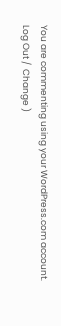You are commenting using your WordPress.com account. Log Out /  Change )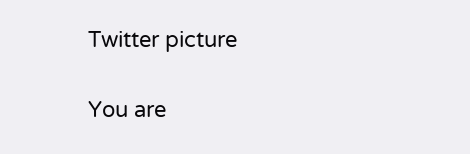Twitter picture

You are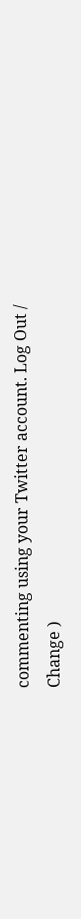commenting using your Twitter account. Log Out /  Change )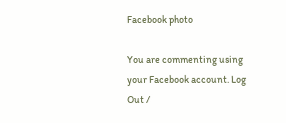Facebook photo

You are commenting using your Facebook account. Log Out /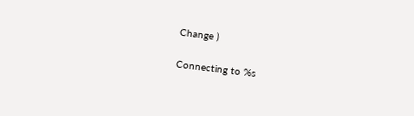Change )

Connecting to %s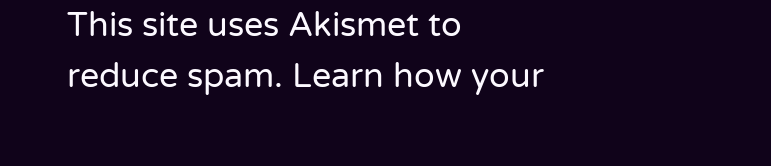This site uses Akismet to reduce spam. Learn how your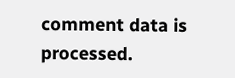comment data is processed.